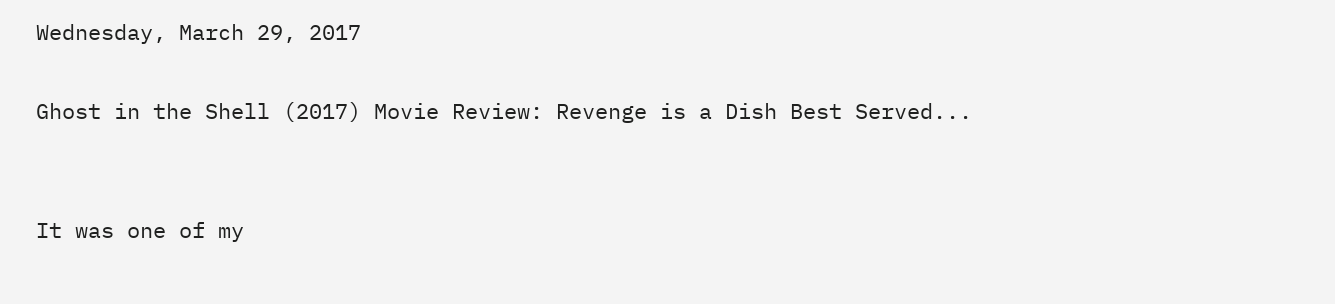Wednesday, March 29, 2017

Ghost in the Shell (2017) Movie Review: Revenge is a Dish Best Served...


It was one of my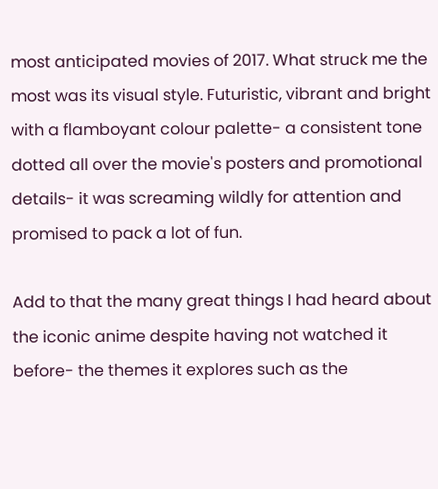most anticipated movies of 2017. What struck me the most was its visual style. Futuristic, vibrant and bright with a flamboyant colour palette- a consistent tone dotted all over the movie's posters and promotional details- it was screaming wildly for attention and promised to pack a lot of fun.

Add to that the many great things I had heard about the iconic anime despite having not watched it before- the themes it explores such as the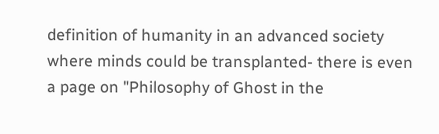definition of humanity in an advanced society where minds could be transplanted- there is even a page on "Philosophy of Ghost in the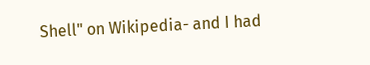Shell" on Wikipedia- and I had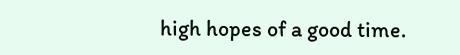high hopes of a good time.